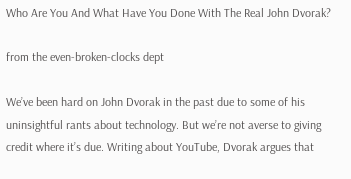Who Are You And What Have You Done With The Real John Dvorak?

from the even-broken-clocks dept

We’ve been hard on John Dvorak in the past due to some of his uninsightful rants about technology. But we’re not averse to giving credit where it’s due. Writing about YouTube, Dvorak argues that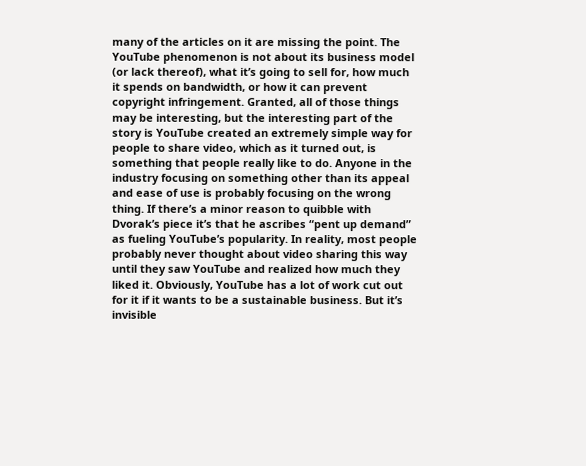many of the articles on it are missing the point. The YouTube phenomenon is not about its business model (or lack thereof), what it’s going to sell for, how much it spends on bandwidth, or how it can prevent copyright infringement. Granted, all of those things may be interesting, but the interesting part of the story is YouTube created an extremely simple way for people to share video, which as it turned out, is something that people really like to do. Anyone in the industry focusing on something other than its appeal and ease of use is probably focusing on the wrong thing. If there’s a minor reason to quibble with Dvorak’s piece it’s that he ascribes “pent up demand” as fueling YouTube’s popularity. In reality, most people probably never thought about video sharing this way until they saw YouTube and realized how much they liked it. Obviously, YouTube has a lot of work cut out for it if it wants to be a sustainable business. But it’s invisible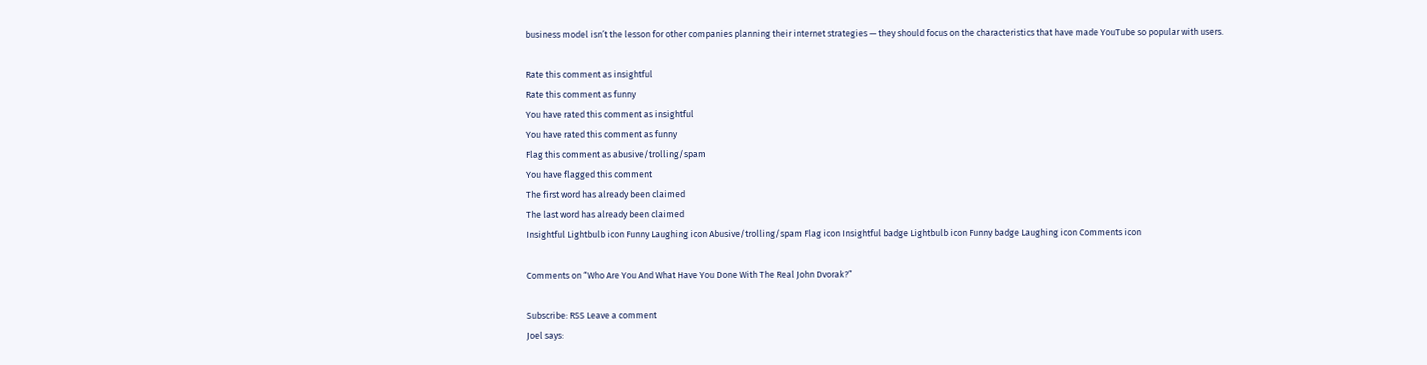business model isn’t the lesson for other companies planning their internet strategies — they should focus on the characteristics that have made YouTube so popular with users.

Rate this comment as insightful
Rate this comment as funny
You have rated this comment as insightful
You have rated this comment as funny
Flag this comment as abusive/trolling/spam
You have flagged this comment
The first word has already been claimed
The last word has already been claimed
Insightful Lightbulb icon Funny Laughing icon Abusive/trolling/spam Flag icon Insightful badge Lightbulb icon Funny badge Laughing icon Comments icon

Comments on “Who Are You And What Have You Done With The Real John Dvorak?”

Subscribe: RSS Leave a comment
Joel says: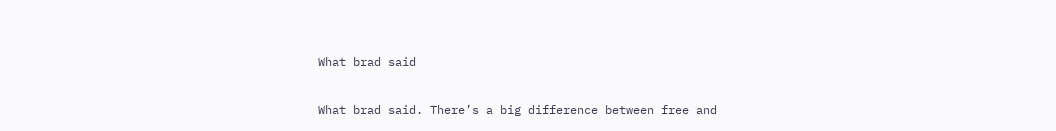What brad said

What brad said. There’s a big difference between free and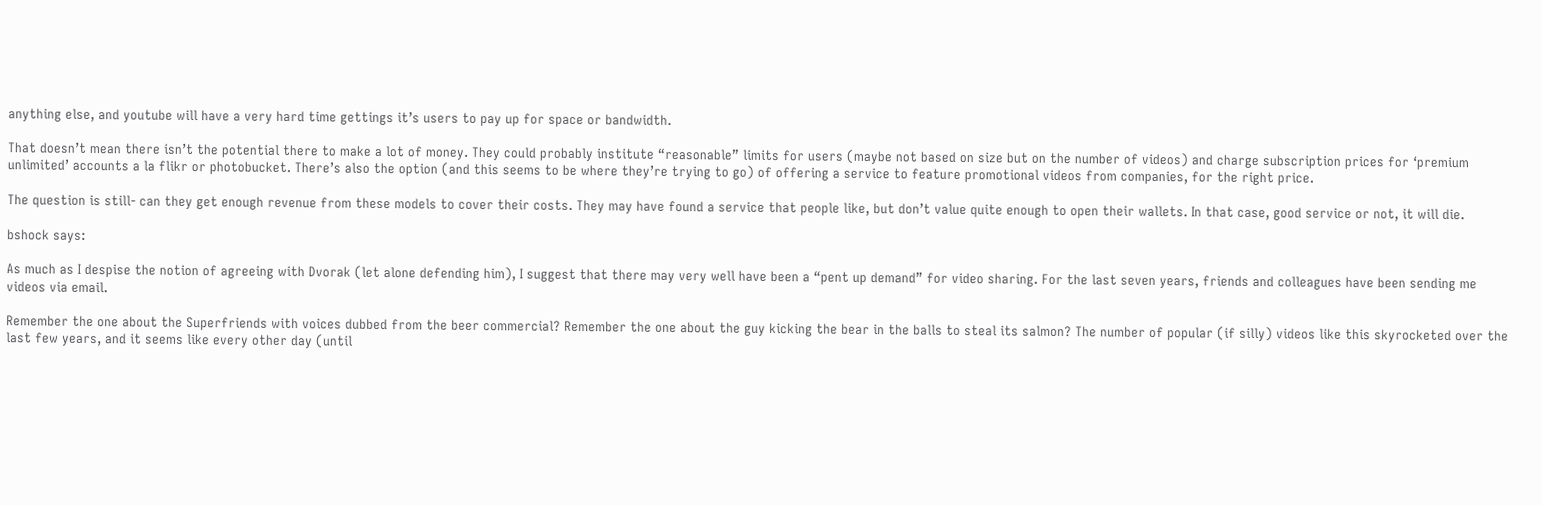anything else, and youtube will have a very hard time gettings it’s users to pay up for space or bandwidth.

That doesn’t mean there isn’t the potential there to make a lot of money. They could probably institute “reasonable” limits for users (maybe not based on size but on the number of videos) and charge subscription prices for ‘premium unlimited’ accounts a la flikr or photobucket. There’s also the option (and this seems to be where they’re trying to go) of offering a service to feature promotional videos from companies, for the right price.

The question is still- can they get enough revenue from these models to cover their costs. They may have found a service that people like, but don’t value quite enough to open their wallets. In that case, good service or not, it will die.

bshock says:

As much as I despise the notion of agreeing with Dvorak (let alone defending him), I suggest that there may very well have been a “pent up demand” for video sharing. For the last seven years, friends and colleagues have been sending me videos via email.

Remember the one about the Superfriends with voices dubbed from the beer commercial? Remember the one about the guy kicking the bear in the balls to steal its salmon? The number of popular (if silly) videos like this skyrocketed over the last few years, and it seems like every other day (until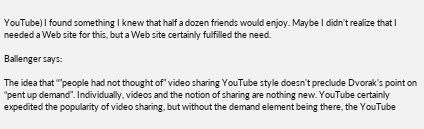YouTube) I found something I knew that half a dozen friends would enjoy. Maybe I didn’t realize that I needed a Web site for this, but a Web site certainly fulfilled the need.

Ballenger says:

The idea that “”people had not thought of” video sharing YouTube style doesn’t preclude Dvorak’s point on “pent up demand”. Individually, videos and the notion of sharing are nothing new. YouTube certainly expedited the popularity of video sharing, but without the demand element being there, the YouTube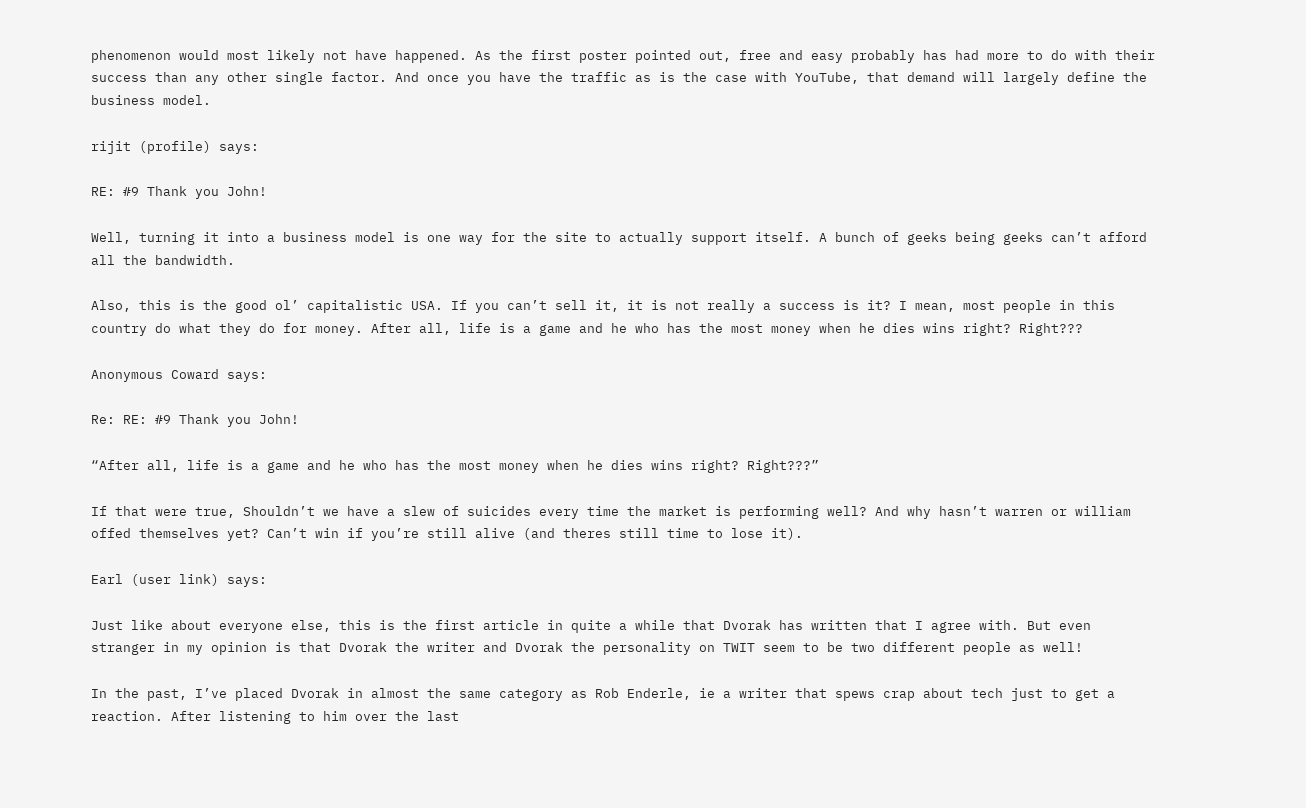phenomenon would most likely not have happened. As the first poster pointed out, free and easy probably has had more to do with their success than any other single factor. And once you have the traffic as is the case with YouTube, that demand will largely define the business model.

rijit (profile) says:

RE: #9 Thank you John!

Well, turning it into a business model is one way for the site to actually support itself. A bunch of geeks being geeks can’t afford all the bandwidth.

Also, this is the good ol’ capitalistic USA. If you can’t sell it, it is not really a success is it? I mean, most people in this country do what they do for money. After all, life is a game and he who has the most money when he dies wins right? Right???

Anonymous Coward says:

Re: RE: #9 Thank you John!

“After all, life is a game and he who has the most money when he dies wins right? Right???”

If that were true, Shouldn’t we have a slew of suicides every time the market is performing well? And why hasn’t warren or william offed themselves yet? Can’t win if you’re still alive (and theres still time to lose it).

Earl (user link) says:

Just like about everyone else, this is the first article in quite a while that Dvorak has written that I agree with. But even stranger in my opinion is that Dvorak the writer and Dvorak the personality on TWIT seem to be two different people as well!

In the past, I’ve placed Dvorak in almost the same category as Rob Enderle, ie a writer that spews crap about tech just to get a reaction. After listening to him over the last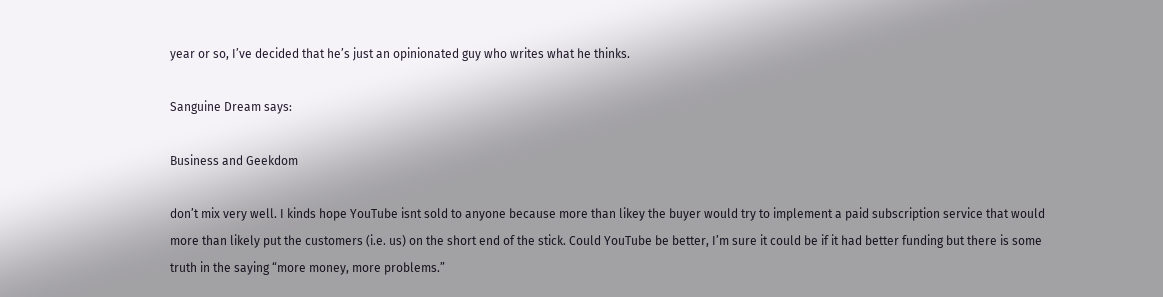year or so, I’ve decided that he’s just an opinionated guy who writes what he thinks.

Sanguine Dream says:

Business and Geekdom

don’t mix very well. I kinds hope YouTube isnt sold to anyone because more than likey the buyer would try to implement a paid subscription service that would more than likely put the customers (i.e. us) on the short end of the stick. Could YouTube be better, I’m sure it could be if it had better funding but there is some truth in the saying “more money, more problems.”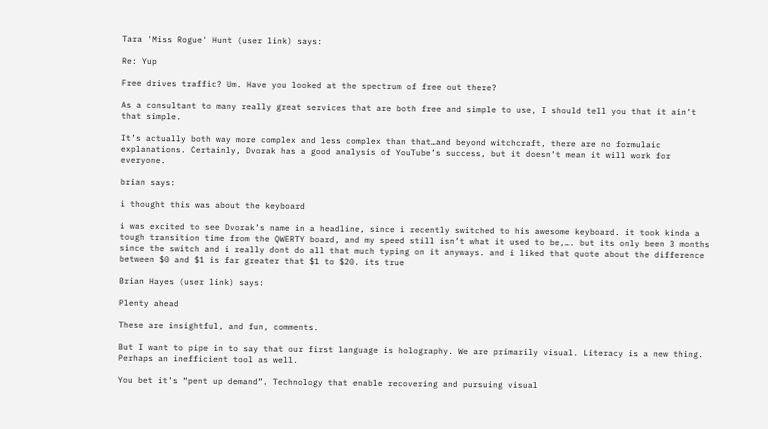Tara 'Miss Rogue' Hunt (user link) says:

Re: Yup

Free drives traffic? Um. Have you looked at the spectrum of free out there?

As a consultant to many really great services that are both free and simple to use, I should tell you that it ain’t that simple.

It’s actually both way more complex and less complex than that…and beyond witchcraft, there are no formulaic explanations. Certainly, Dvorak has a good analysis of YouTube’s success, but it doesn’t mean it will work for everyone.

brian says:

i thought this was about the keyboard

i was excited to see Dvorak’s name in a headline, since i recently switched to his awesome keyboard. it took kinda a tough transition time from the QWERTY board, and my speed still isn’t what it used to be,…. but its only been 3 months since the switch and i really dont do all that much typing on it anyways. and i liked that quote about the difference between $0 and $1 is far greater that $1 to $20. its true

Brian Hayes (user link) says:

Plenty ahead

These are insightful, and fun, comments.

But I want to pipe in to say that our first language is holography. We are primarily visual. Literacy is a new thing. Perhaps an inefficient tool as well.

You bet it’s “pent up demand”. Technology that enable recovering and pursuing visual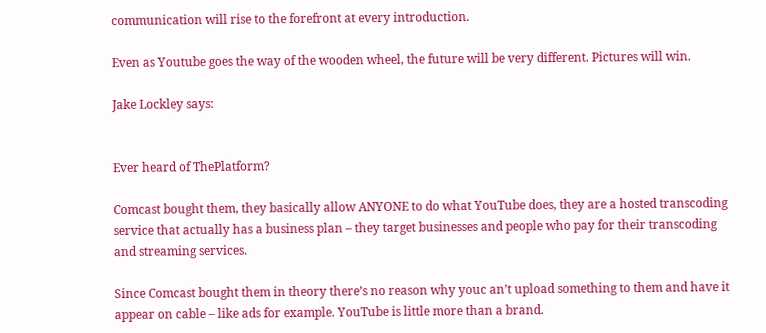communication will rise to the forefront at every introduction.

Even as Youtube goes the way of the wooden wheel, the future will be very different. Pictures will win.

Jake Lockley says:


Ever heard of ThePlatform?

Comcast bought them, they basically allow ANYONE to do what YouTube does, they are a hosted transcoding service that actually has a business plan – they target businesses and people who pay for their transcoding and streaming services.

Since Comcast bought them in theory there’s no reason why youc an’t upload something to them and have it appear on cable – like ads for example. YouTube is little more than a brand.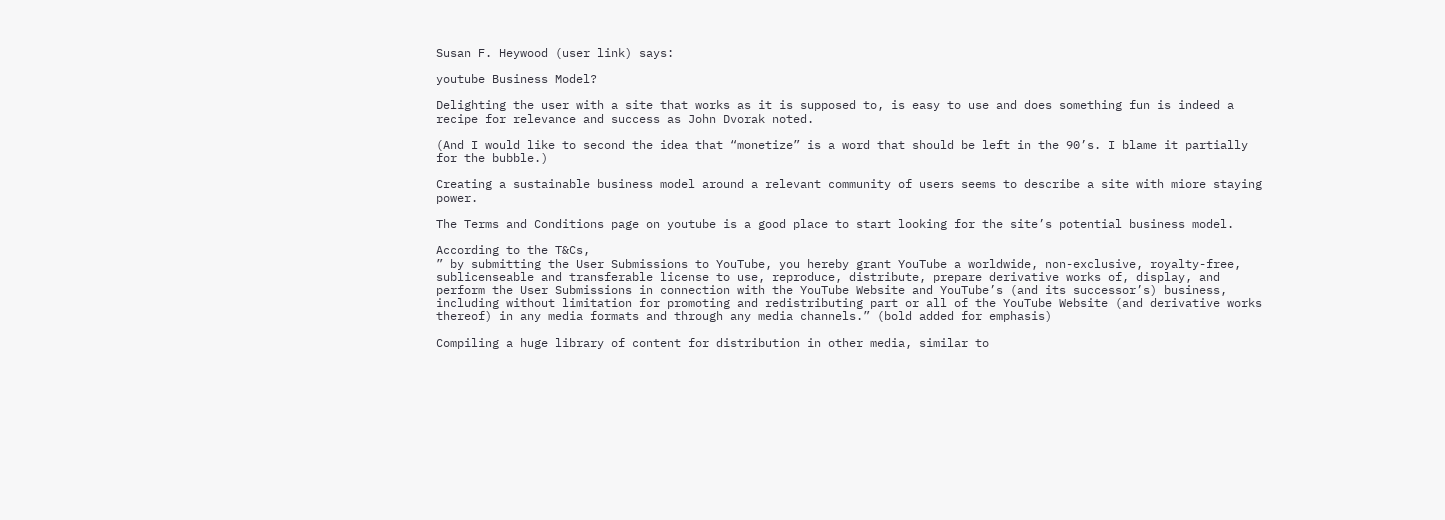Susan F. Heywood (user link) says:

youtube Business Model?

Delighting the user with a site that works as it is supposed to, is easy to use and does something fun is indeed a recipe for relevance and success as John Dvorak noted.

(And I would like to second the idea that “monetize” is a word that should be left in the 90’s. I blame it partially for the bubble.)

Creating a sustainable business model around a relevant community of users seems to describe a site with miore staying power.

The Terms and Conditions page on youtube is a good place to start looking for the site’s potential business model.

According to the T&Cs,
” by submitting the User Submissions to YouTube, you hereby grant YouTube a worldwide, non-exclusive, royalty-free, sublicenseable and transferable license to use, reproduce, distribute, prepare derivative works of, display, and perform the User Submissions in connection with the YouTube Website and YouTube’s (and its successor’s) business, including without limitation for promoting and redistributing part or all of the YouTube Website (and derivative works thereof) in any media formats and through any media channels.” (bold added for emphasis)

Compiling a huge library of content for distribution in other media, similar to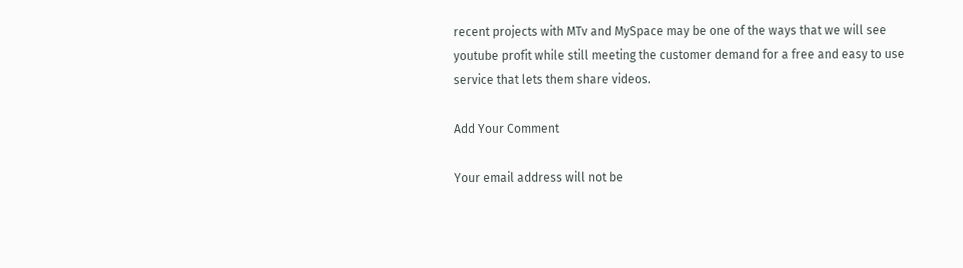recent projects with MTv and MySpace may be one of the ways that we will see youtube profit while still meeting the customer demand for a free and easy to use service that lets them share videos.

Add Your Comment

Your email address will not be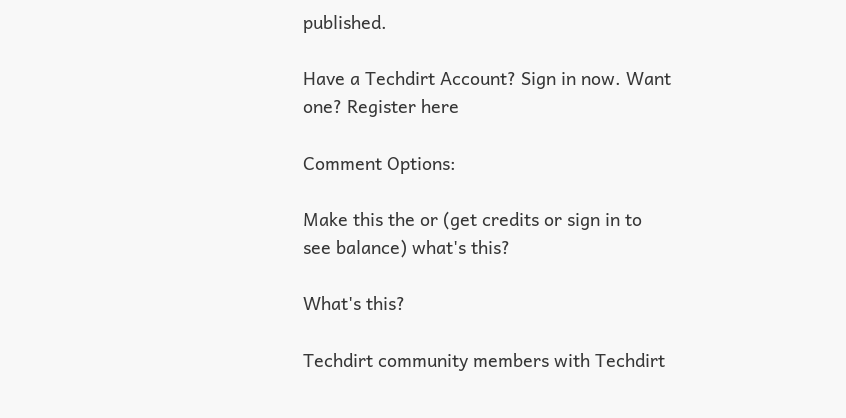published.

Have a Techdirt Account? Sign in now. Want one? Register here

Comment Options:

Make this the or (get credits or sign in to see balance) what's this?

What's this?

Techdirt community members with Techdirt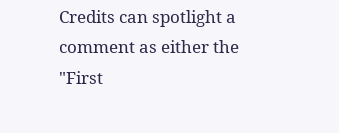Credits can spotlight a comment as either the "First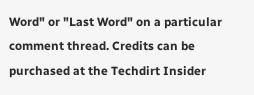Word" or "Last Word" on a particular comment thread. Credits can be purchased at the Techdirt Insider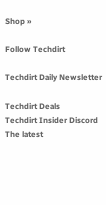Shop »

Follow Techdirt

Techdirt Daily Newsletter

Techdirt Deals
Techdirt Insider Discord
The latest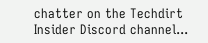chatter on the Techdirt Insider Discord channel...